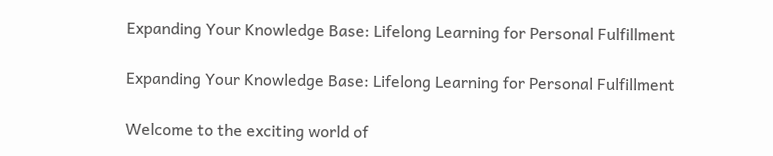Expanding Your Knowledge Base: Lifelong Learning for Personal Fulfillment

Expanding Your Knowledge Base: Lifelong Learning for Personal Fulfillment

Welcome to the exciting world of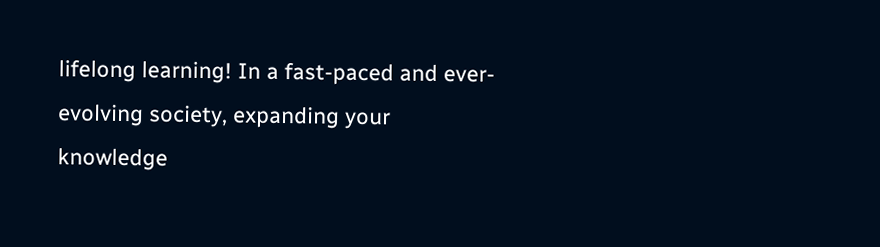lifelong learning! In a fast-paced and ever-evolving society, expanding your knowledge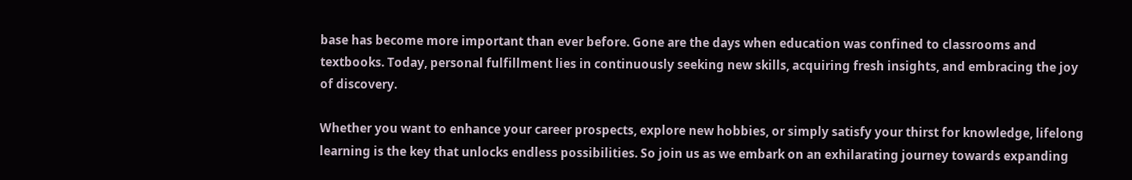base has become more important than ever before. Gone are the days when education was confined to classrooms and textbooks. Today, personal fulfillment lies in continuously seeking new skills, acquiring fresh insights, and embracing the joy of discovery.

Whether you want to enhance your career prospects, explore new hobbies, or simply satisfy your thirst for knowledge, lifelong learning is the key that unlocks endless possibilities. So join us as we embark on an exhilarating journey towards expanding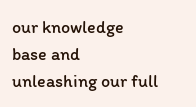our knowledge base and unleashing our full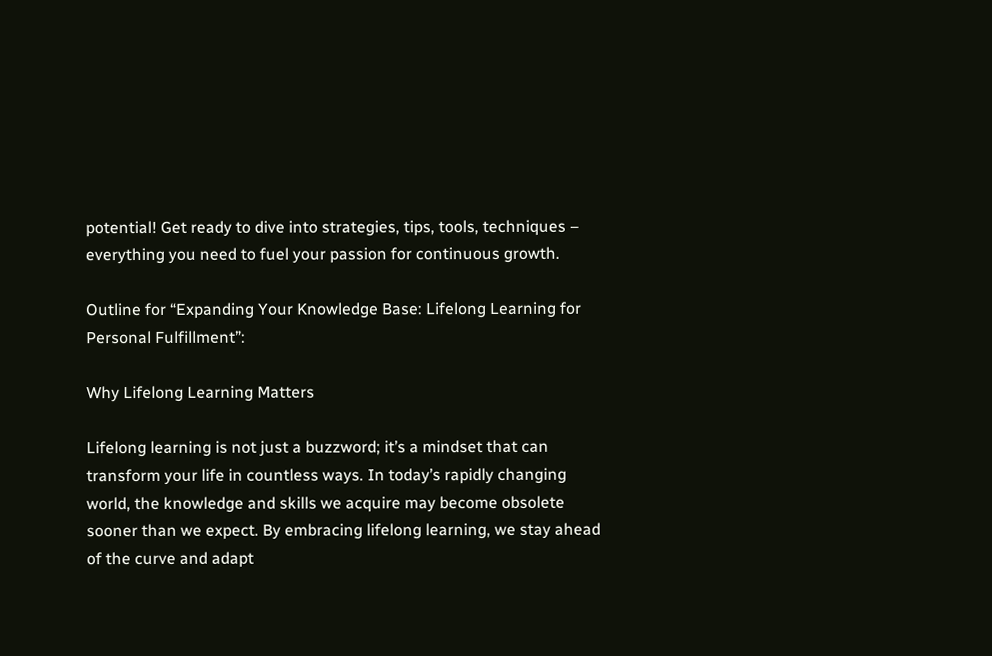potential! Get ready to dive into strategies, tips, tools, techniques – everything you need to fuel your passion for continuous growth.

Outline for “Expanding Your Knowledge Base: Lifelong Learning for Personal Fulfillment”:

Why Lifelong Learning Matters

Lifelong learning is not just a buzzword; it’s a mindset that can transform your life in countless ways. In today’s rapidly changing world, the knowledge and skills we acquire may become obsolete sooner than we expect. By embracing lifelong learning, we stay ahead of the curve and adapt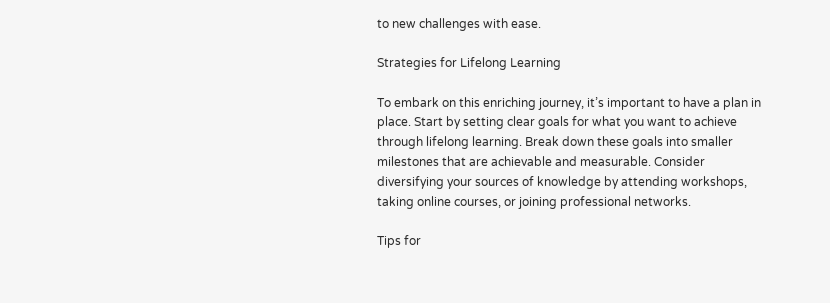to new challenges with ease.

Strategies for Lifelong Learning

To embark on this enriching journey, it’s important to have a plan in place. Start by setting clear goals for what you want to achieve through lifelong learning. Break down these goals into smaller milestones that are achievable and measurable. Consider diversifying your sources of knowledge by attending workshops, taking online courses, or joining professional networks.

Tips for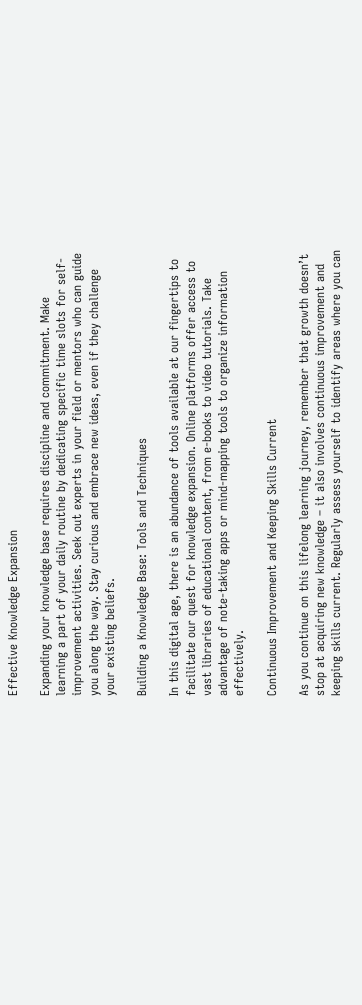Effective Knowledge Expansion

Expanding your knowledge base requires discipline and commitment. Make learning a part of your daily routine by dedicating specific time slots for self-improvement activities. Seek out experts in your field or mentors who can guide you along the way. Stay curious and embrace new ideas, even if they challenge your existing beliefs.

Building a Knowledge Base: Tools and Techniques

In this digital age, there is an abundance of tools available at our fingertips to facilitate our quest for knowledge expansion. Online platforms offer access to vast libraries of educational content, from e-books to video tutorials. Take advantage of note-taking apps or mind-mapping tools to organize information effectively.

Continuous Improvement and Keeping Skills Current

As you continue on this lifelong learning journey, remember that growth doesn’t stop at acquiring new knowledge – it also involves continuous improvement and keeping skills current. Regularly assess yourself to identify areas where you can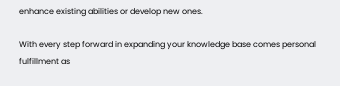enhance existing abilities or develop new ones.

With every step forward in expanding your knowledge base comes personal fulfillment as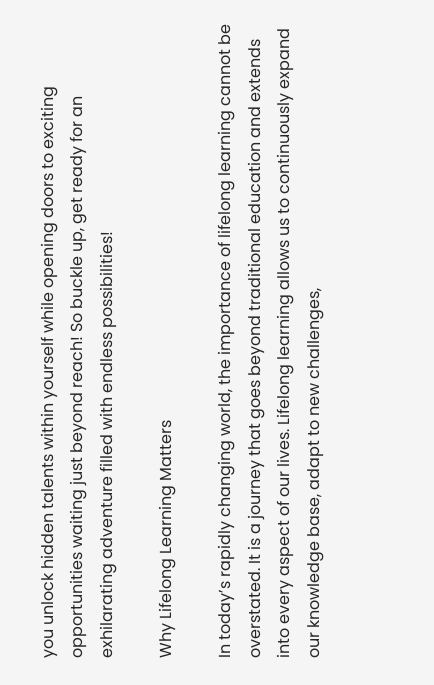you unlock hidden talents within yourself while opening doors to exciting opportunities waiting just beyond reach! So buckle up, get ready for an exhilarating adventure filled with endless possibilities!

Why Lifelong Learning Matters

In today’s rapidly changing world, the importance of lifelong learning cannot be overstated. It is a journey that goes beyond traditional education and extends into every aspect of our lives. Lifelong learning allows us to continuously expand our knowledge base, adapt to new challenges,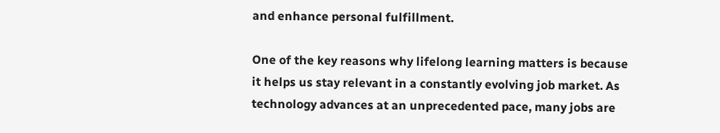and enhance personal fulfillment.

One of the key reasons why lifelong learning matters is because it helps us stay relevant in a constantly evolving job market. As technology advances at an unprecedented pace, many jobs are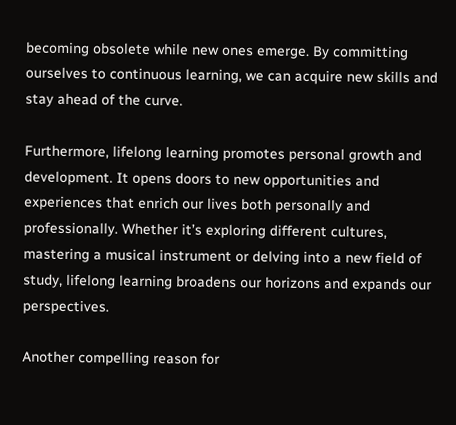becoming obsolete while new ones emerge. By committing ourselves to continuous learning, we can acquire new skills and stay ahead of the curve.

Furthermore, lifelong learning promotes personal growth and development. It opens doors to new opportunities and experiences that enrich our lives both personally and professionally. Whether it’s exploring different cultures, mastering a musical instrument or delving into a new field of study, lifelong learning broadens our horizons and expands our perspectives.

Another compelling reason for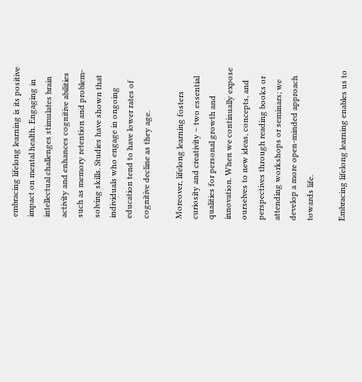embracing lifelong learning is its positive impact on mental health. Engaging in intellectual challenges stimulates brain activity and enhances cognitive abilities such as memory retention and problem-solving skills. Studies have shown that individuals who engage in ongoing education tend to have lower rates of cognitive decline as they age.

Moreover, lifelong learning fosters curiosity and creativity – two essential qualities for personal growth and innovation. When we continually expose ourselves to new ideas, concepts, and perspectives through reading books or attending workshops or seminars; we develop a more open-minded approach towards life.

Embracing lifelong learning enables us to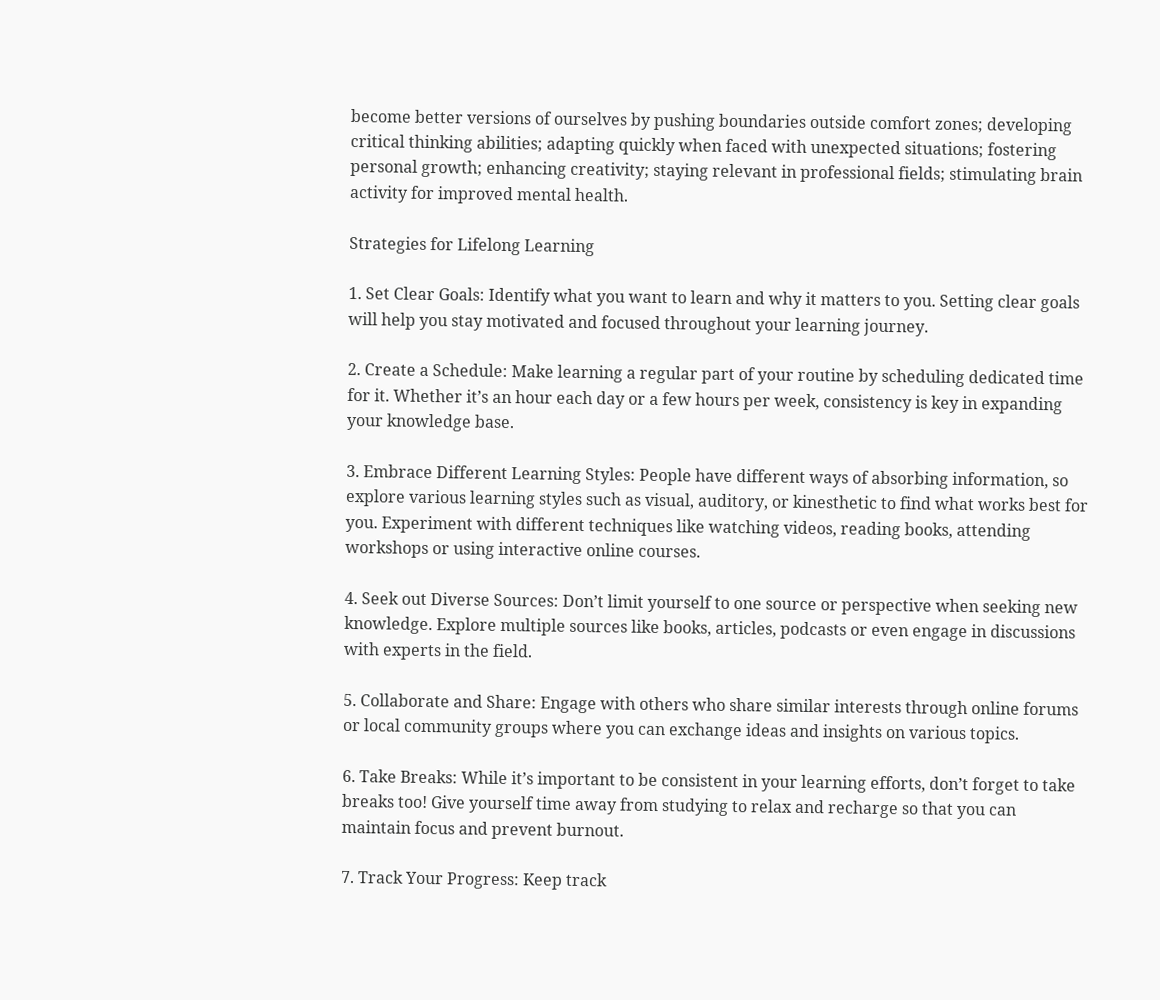become better versions of ourselves by pushing boundaries outside comfort zones; developing critical thinking abilities; adapting quickly when faced with unexpected situations; fostering personal growth; enhancing creativity; staying relevant in professional fields; stimulating brain activity for improved mental health.

Strategies for Lifelong Learning

1. Set Clear Goals: Identify what you want to learn and why it matters to you. Setting clear goals will help you stay motivated and focused throughout your learning journey.

2. Create a Schedule: Make learning a regular part of your routine by scheduling dedicated time for it. Whether it’s an hour each day or a few hours per week, consistency is key in expanding your knowledge base.

3. Embrace Different Learning Styles: People have different ways of absorbing information, so explore various learning styles such as visual, auditory, or kinesthetic to find what works best for you. Experiment with different techniques like watching videos, reading books, attending workshops or using interactive online courses.

4. Seek out Diverse Sources: Don’t limit yourself to one source or perspective when seeking new knowledge. Explore multiple sources like books, articles, podcasts or even engage in discussions with experts in the field.

5. Collaborate and Share: Engage with others who share similar interests through online forums or local community groups where you can exchange ideas and insights on various topics.

6. Take Breaks: While it’s important to be consistent in your learning efforts, don’t forget to take breaks too! Give yourself time away from studying to relax and recharge so that you can maintain focus and prevent burnout.

7. Track Your Progress: Keep track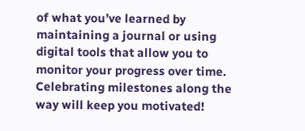of what you’ve learned by maintaining a journal or using digital tools that allow you to monitor your progress over time. Celebrating milestones along the way will keep you motivated!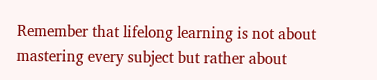Remember that lifelong learning is not about mastering every subject but rather about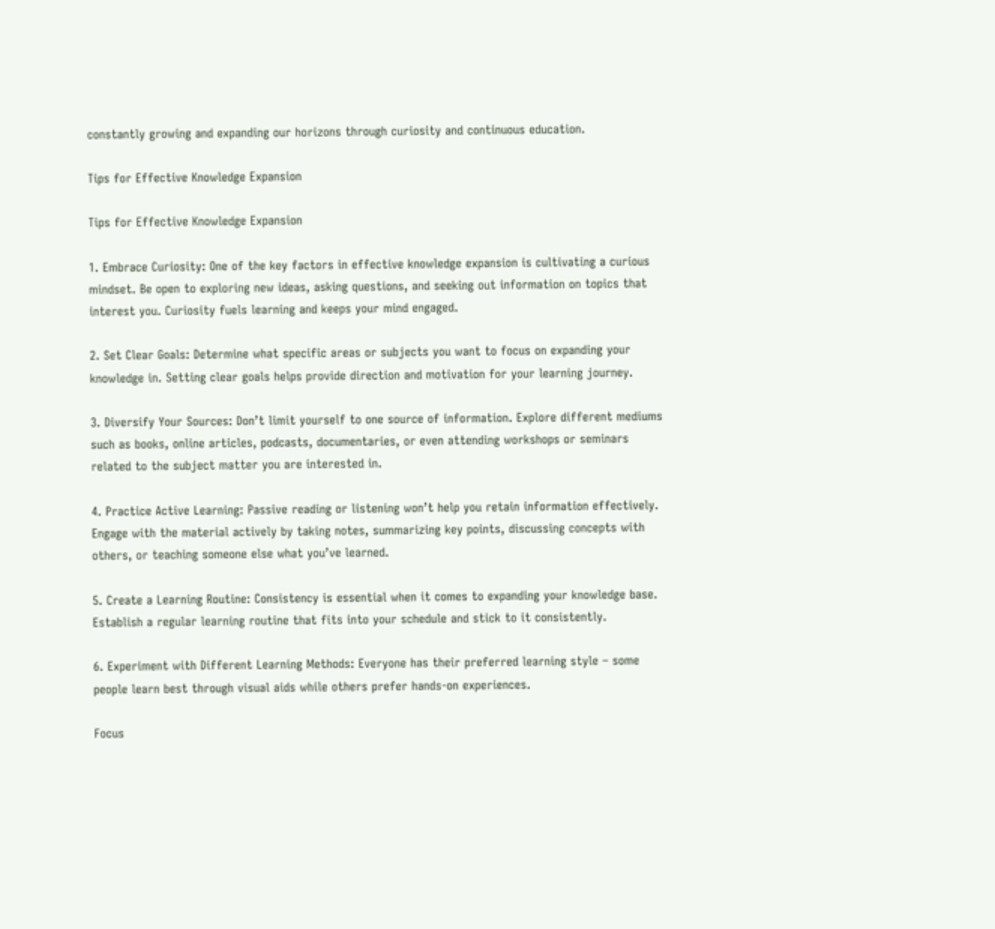constantly growing and expanding our horizons through curiosity and continuous education.

Tips for Effective Knowledge Expansion

Tips for Effective Knowledge Expansion

1. Embrace Curiosity: One of the key factors in effective knowledge expansion is cultivating a curious mindset. Be open to exploring new ideas, asking questions, and seeking out information on topics that interest you. Curiosity fuels learning and keeps your mind engaged.

2. Set Clear Goals: Determine what specific areas or subjects you want to focus on expanding your knowledge in. Setting clear goals helps provide direction and motivation for your learning journey.

3. Diversify Your Sources: Don’t limit yourself to one source of information. Explore different mediums such as books, online articles, podcasts, documentaries, or even attending workshops or seminars related to the subject matter you are interested in.

4. Practice Active Learning: Passive reading or listening won’t help you retain information effectively. Engage with the material actively by taking notes, summarizing key points, discussing concepts with others, or teaching someone else what you’ve learned.

5. Create a Learning Routine: Consistency is essential when it comes to expanding your knowledge base. Establish a regular learning routine that fits into your schedule and stick to it consistently.

6. Experiment with Different Learning Methods: Everyone has their preferred learning style – some people learn best through visual aids while others prefer hands-on experiences.

Focus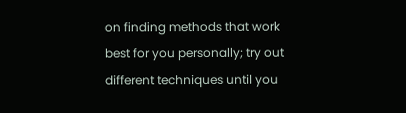on finding methods that work best for you personally; try out different techniques until you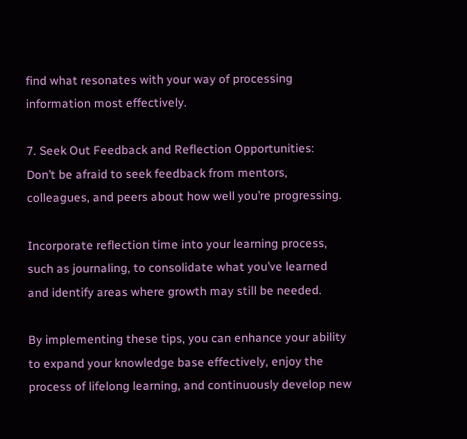find what resonates with your way of processing information most effectively.

7. Seek Out Feedback and Reflection Opportunities:
Don’t be afraid to seek feedback from mentors, colleagues, and peers about how well you’re progressing.

Incorporate reflection time into your learning process, such as journaling, to consolidate what you’ve learned and identify areas where growth may still be needed.

By implementing these tips, you can enhance your ability to expand your knowledge base effectively, enjoy the process of lifelong learning, and continuously develop new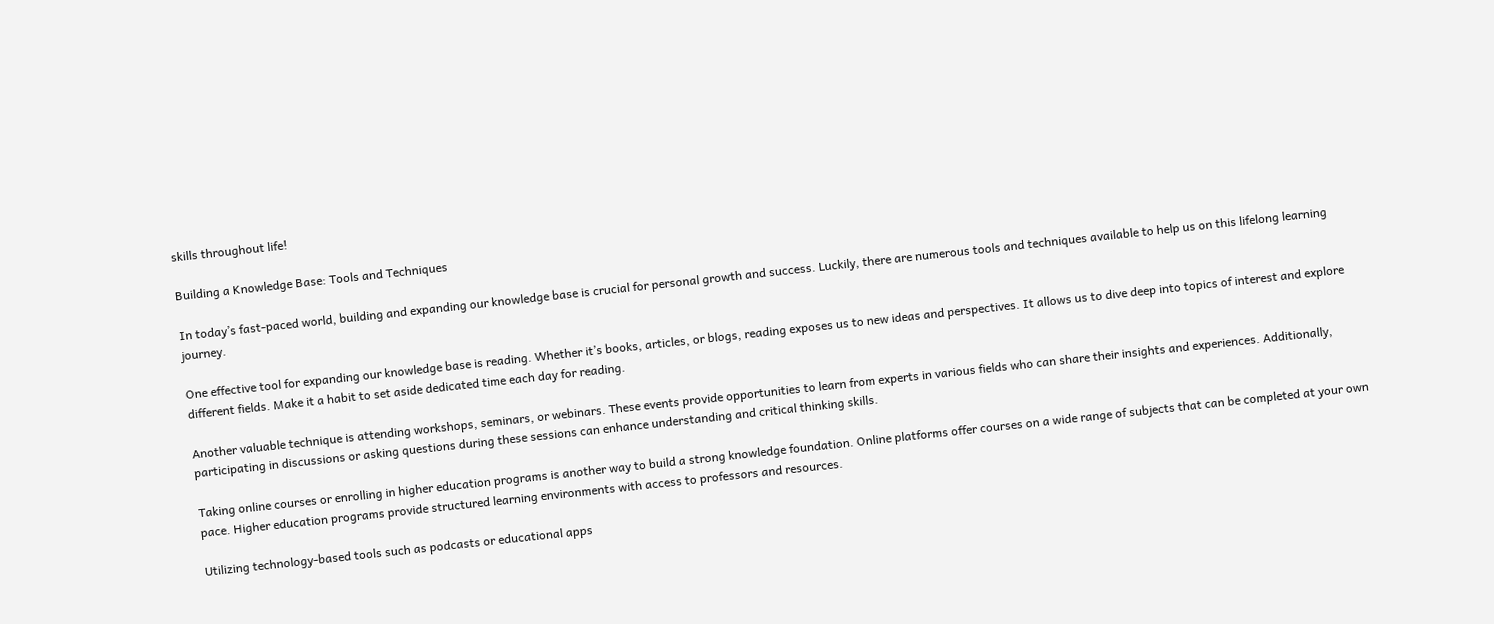skills throughout life!

Building a Knowledge Base: Tools and Techniques

In today’s fast-paced world, building and expanding our knowledge base is crucial for personal growth and success. Luckily, there are numerous tools and techniques available to help us on this lifelong learning journey.

One effective tool for expanding our knowledge base is reading. Whether it’s books, articles, or blogs, reading exposes us to new ideas and perspectives. It allows us to dive deep into topics of interest and explore different fields. Make it a habit to set aside dedicated time each day for reading.

Another valuable technique is attending workshops, seminars, or webinars. These events provide opportunities to learn from experts in various fields who can share their insights and experiences. Additionally, participating in discussions or asking questions during these sessions can enhance understanding and critical thinking skills.

Taking online courses or enrolling in higher education programs is another way to build a strong knowledge foundation. Online platforms offer courses on a wide range of subjects that can be completed at your own pace. Higher education programs provide structured learning environments with access to professors and resources.

Utilizing technology-based tools such as podcasts or educational apps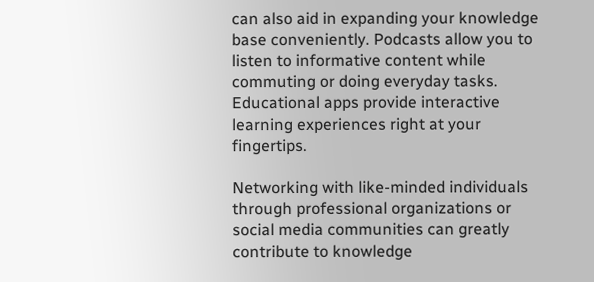can also aid in expanding your knowledge base conveniently. Podcasts allow you to listen to informative content while commuting or doing everyday tasks. Educational apps provide interactive learning experiences right at your fingertips.

Networking with like-minded individuals through professional organizations or social media communities can greatly contribute to knowledge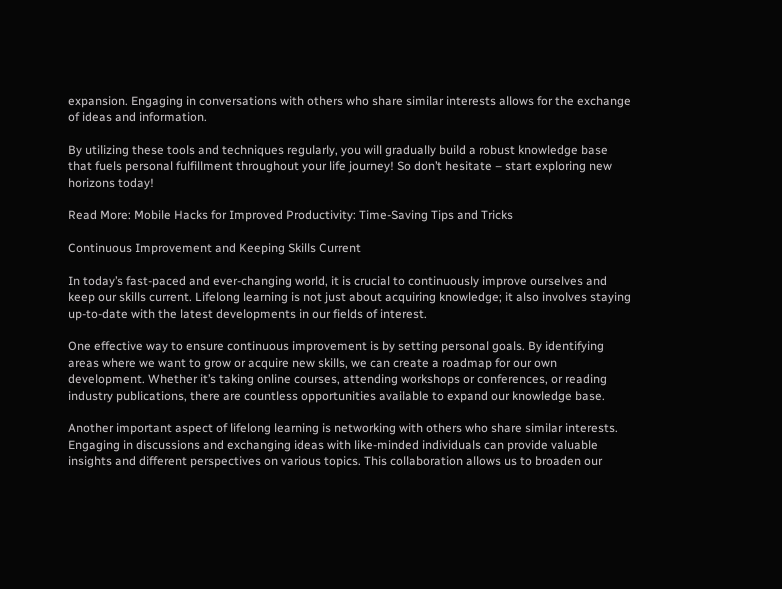expansion. Engaging in conversations with others who share similar interests allows for the exchange of ideas and information.

By utilizing these tools and techniques regularly, you will gradually build a robust knowledge base that fuels personal fulfillment throughout your life journey! So don’t hesitate – start exploring new horizons today!

Read More: Mobile Hacks for Improved Productivity: Time-Saving Tips and Tricks

Continuous Improvement and Keeping Skills Current

In today’s fast-paced and ever-changing world, it is crucial to continuously improve ourselves and keep our skills current. Lifelong learning is not just about acquiring knowledge; it also involves staying up-to-date with the latest developments in our fields of interest.

One effective way to ensure continuous improvement is by setting personal goals. By identifying areas where we want to grow or acquire new skills, we can create a roadmap for our own development. Whether it’s taking online courses, attending workshops or conferences, or reading industry publications, there are countless opportunities available to expand our knowledge base.

Another important aspect of lifelong learning is networking with others who share similar interests. Engaging in discussions and exchanging ideas with like-minded individuals can provide valuable insights and different perspectives on various topics. This collaboration allows us to broaden our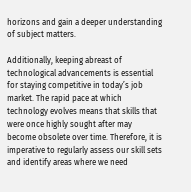horizons and gain a deeper understanding of subject matters.

Additionally, keeping abreast of technological advancements is essential for staying competitive in today’s job market. The rapid pace at which technology evolves means that skills that were once highly sought after may become obsolete over time. Therefore, it is imperative to regularly assess our skill sets and identify areas where we need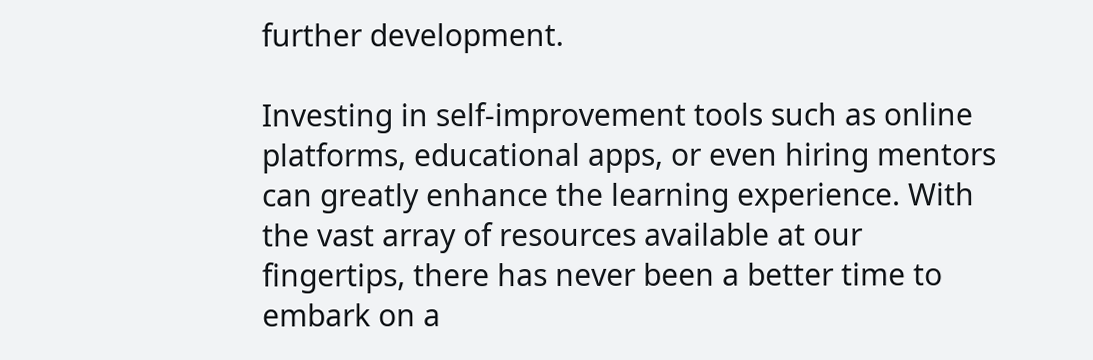further development.

Investing in self-improvement tools such as online platforms, educational apps, or even hiring mentors can greatly enhance the learning experience. With the vast array of resources available at our fingertips, there has never been a better time to embark on a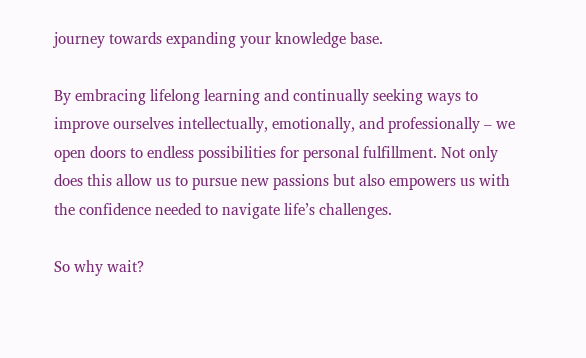journey towards expanding your knowledge base.

By embracing lifelong learning and continually seeking ways to improve ourselves intellectually, emotionally, and professionally – we open doors to endless possibilities for personal fulfillment. Not only does this allow us to pursue new passions but also empowers us with the confidence needed to navigate life’s challenges.

So why wait?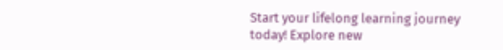Start your lifelong learning journey today! Explore new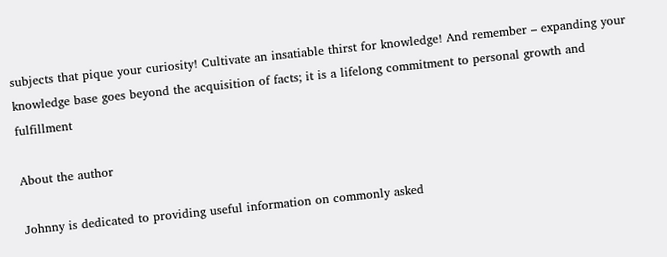subjects that pique your curiosity! Cultivate an insatiable thirst for knowledge! And remember – expanding your knowledge base goes beyond the acquisition of facts; it is a lifelong commitment to personal growth and fulfillment

About the author

Johnny is dedicated to providing useful information on commonly asked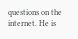questions on the internet. He is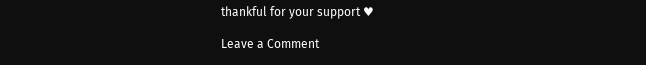thankful for your support ♥

Leave a Comment